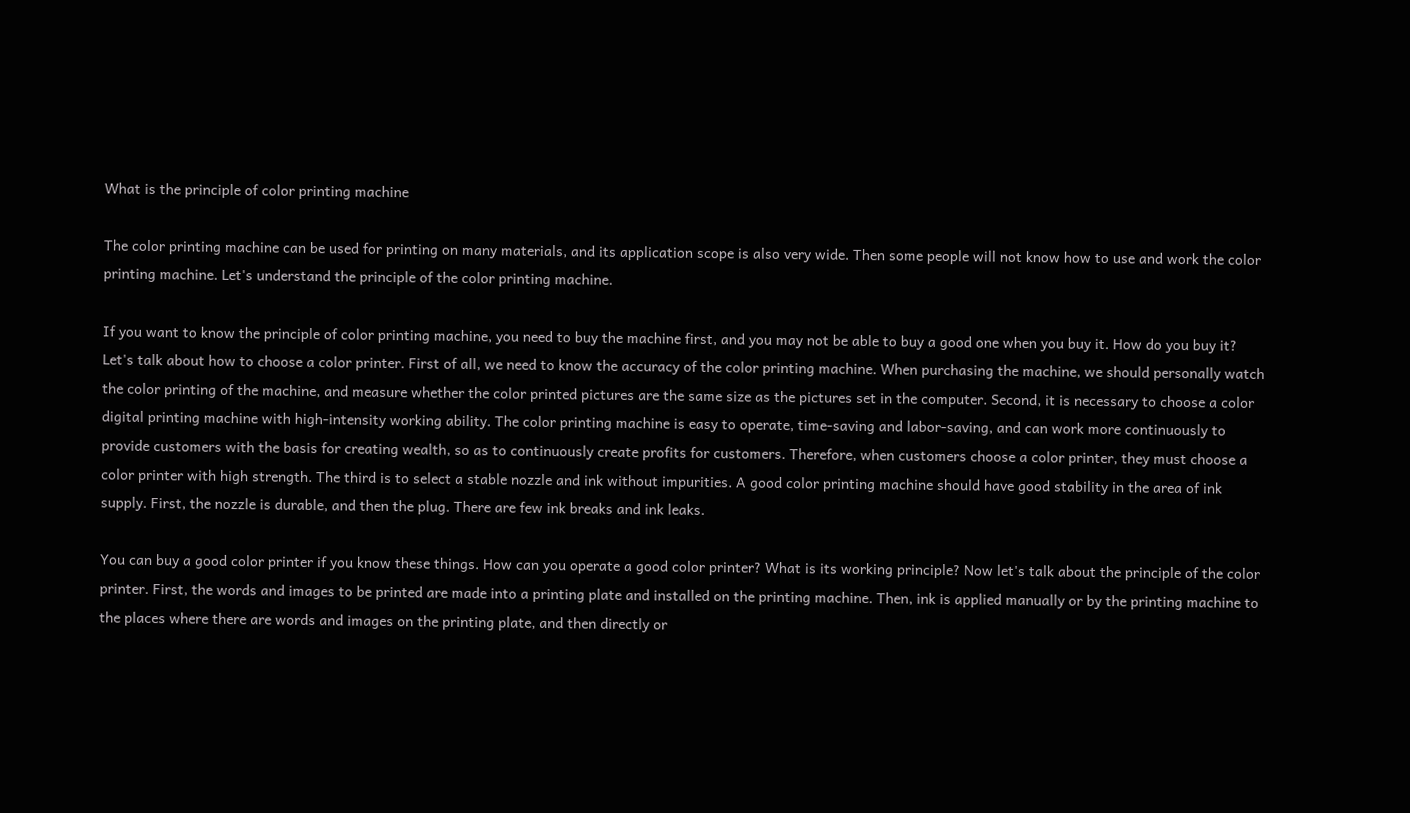What is the principle of color printing machine

The color printing machine can be used for printing on many materials, and its application scope is also very wide. Then some people will not know how to use and work the color printing machine. Let's understand the principle of the color printing machine.

If you want to know the principle of color printing machine, you need to buy the machine first, and you may not be able to buy a good one when you buy it. How do you buy it? Let's talk about how to choose a color printer. First of all, we need to know the accuracy of the color printing machine. When purchasing the machine, we should personally watch the color printing of the machine, and measure whether the color printed pictures are the same size as the pictures set in the computer. Second, it is necessary to choose a color digital printing machine with high-intensity working ability. The color printing machine is easy to operate, time-saving and labor-saving, and can work more continuously to provide customers with the basis for creating wealth, so as to continuously create profits for customers. Therefore, when customers choose a color printer, they must choose a color printer with high strength. The third is to select a stable nozzle and ink without impurities. A good color printing machine should have good stability in the area of ink supply. First, the nozzle is durable, and then the plug. There are few ink breaks and ink leaks.

You can buy a good color printer if you know these things. How can you operate a good color printer? What is its working principle? Now let's talk about the principle of the color printer. First, the words and images to be printed are made into a printing plate and installed on the printing machine. Then, ink is applied manually or by the printing machine to the places where there are words and images on the printing plate, and then directly or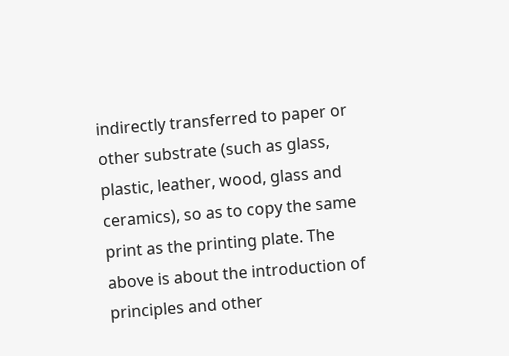indirectly transferred to paper or other substrate (such as glass, plastic, leather, wood, glass and ceramics), so as to copy the same print as the printing plate. The above is about the introduction of principles and other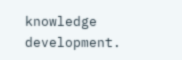knowledge development.